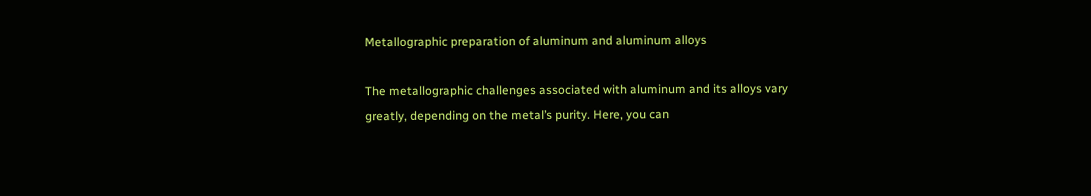Metallographic preparation of aluminum and aluminum alloys

The metallographic challenges associated with aluminum and its alloys vary greatly, depending on the metal’s purity. Here, you can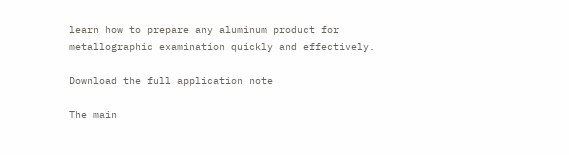learn how to prepare any aluminum product for metallographic examination quickly and effectively.

Download the full application note

The main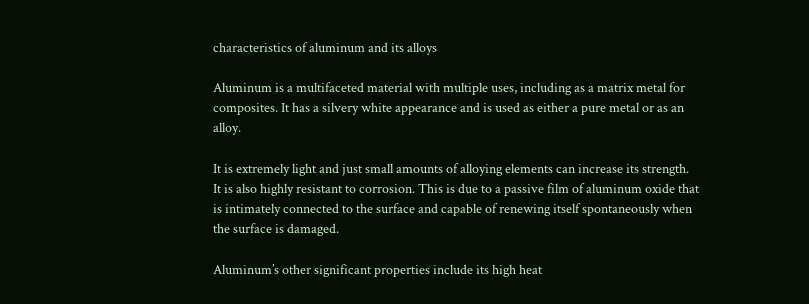characteristics of aluminum and its alloys

Aluminum is a multifaceted material with multiple uses, including as a matrix metal for composites. It has a silvery white appearance and is used as either a pure metal or as an alloy.

It is extremely light and just small amounts of alloying elements can increase its strength. It is also highly resistant to corrosion. This is due to a passive film of aluminum oxide that is intimately connected to the surface and capable of renewing itself spontaneously when the surface is damaged.

Aluminum’s other significant properties include its high heat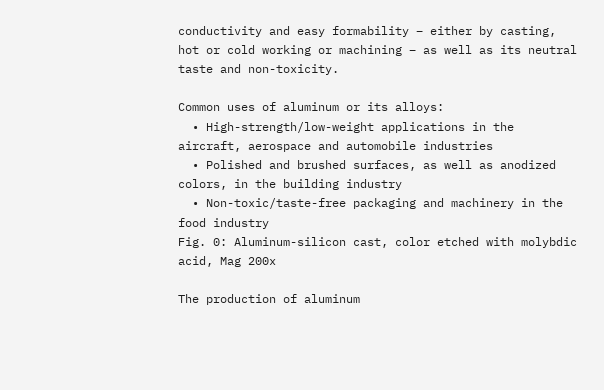conductivity and easy formability – either by casting, hot or cold working or machining – as well as its neutral taste and non-toxicity.

Common uses of aluminum or its alloys:
  • High-strength/low-weight applications in the aircraft, aerospace and automobile industries
  • Polished and brushed surfaces, as well as anodized colors, in the building industry
  • Non-toxic/taste-free packaging and machinery in the food industry
Fig. 0: Aluminum-silicon cast, color etched with molybdic acid, Mag 200x

The production of aluminum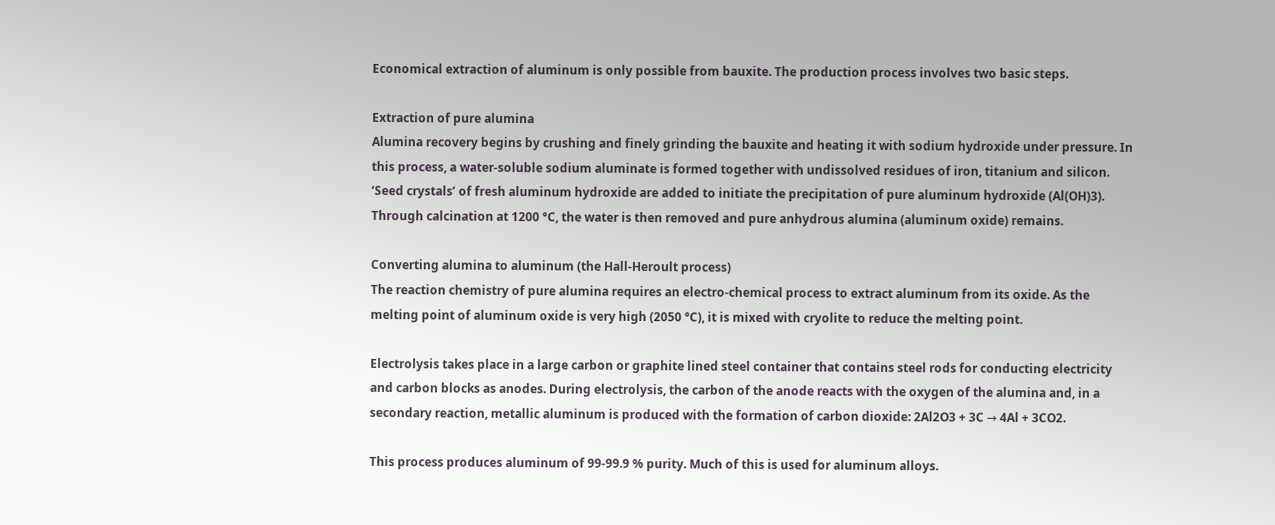Economical extraction of aluminum is only possible from bauxite. The production process involves two basic steps.

Extraction of pure alumina
Alumina recovery begins by crushing and finely grinding the bauxite and heating it with sodium hydroxide under pressure. In this process, a water-soluble sodium aluminate is formed together with undissolved residues of iron, titanium and silicon. ‘Seed crystals’ of fresh aluminum hydroxide are added to initiate the precipitation of pure aluminum hydroxide (Al(OH)3). Through calcination at 1200 °C, the water is then removed and pure anhydrous alumina (aluminum oxide) remains.

Converting alumina to aluminum (the Hall-Heroult process)
The reaction chemistry of pure alumina requires an electro-chemical process to extract aluminum from its oxide. As the melting point of aluminum oxide is very high (2050 °C), it is mixed with cryolite to reduce the melting point.

Electrolysis takes place in a large carbon or graphite lined steel container that contains steel rods for conducting electricity and carbon blocks as anodes. During electrolysis, the carbon of the anode reacts with the oxygen of the alumina and, in a secondary reaction, metallic aluminum is produced with the formation of carbon dioxide: 2Al2O3 + 3C → 4Al + 3CO2.

This process produces aluminum of 99-99.9 % purity. Much of this is used for aluminum alloys.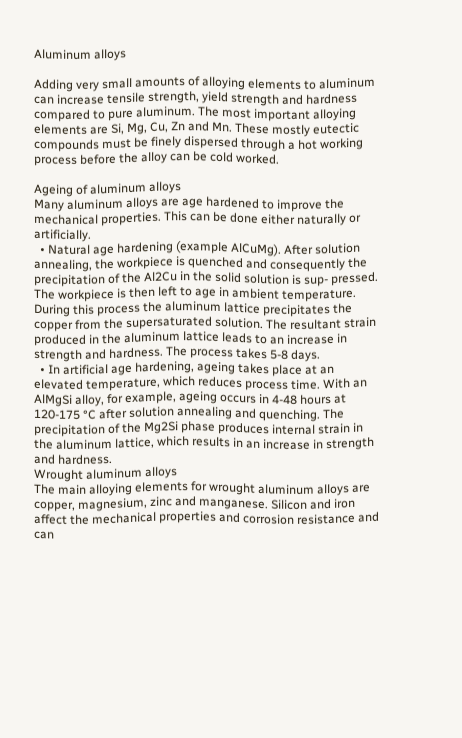Aluminum alloys

Adding very small amounts of alloying elements to aluminum can increase tensile strength, yield strength and hardness compared to pure aluminum. The most important alloying elements are Si, Mg, Cu, Zn and Mn. These mostly eutectic compounds must be finely dispersed through a hot working process before the alloy can be cold worked.

Ageing of aluminum alloys
Many aluminum alloys are age hardened to improve the mechanical properties. This can be done either naturally or artificially.
  • Natural age hardening (example AlCuMg). After solution annealing, the workpiece is quenched and consequently the precipitation of the Al2Cu in the solid solution is sup- pressed. The workpiece is then left to age in ambient temperature. During this process the aluminum lattice precipitates the copper from the supersaturated solution. The resultant strain produced in the aluminum lattice leads to an increase in strength and hardness. The process takes 5-8 days.
  • In artificial age hardening, ageing takes place at an elevated temperature, which reduces process time. With an AlMgSi alloy, for example, ageing occurs in 4-48 hours at 120-175 °C after solution annealing and quenching. The precipitation of the Mg2Si phase produces internal strain in the aluminum lattice, which results in an increase in strength and hardness.
Wrought aluminum alloys
The main alloying elements for wrought aluminum alloys are copper, magnesium, zinc and manganese. Silicon and iron affect the mechanical properties and corrosion resistance and can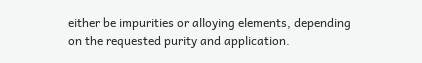either be impurities or alloying elements, depending on the requested purity and application.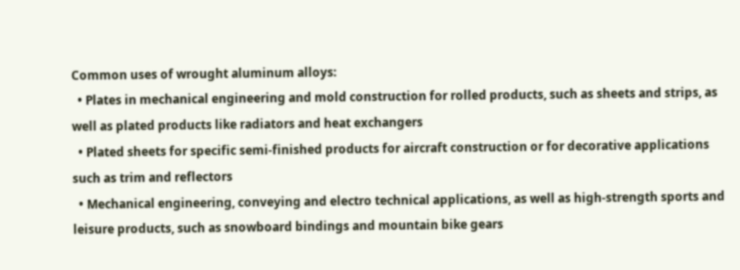Common uses of wrought aluminum alloys:
  • Plates in mechanical engineering and mold construction for rolled products, such as sheets and strips, as well as plated products like radiators and heat exchangers
  • Plated sheets for specific semi-finished products for aircraft construction or for decorative applications such as trim and reflectors
  • Mechanical engineering, conveying and electro technical applications, as well as high-strength sports and leisure products, such as snowboard bindings and mountain bike gears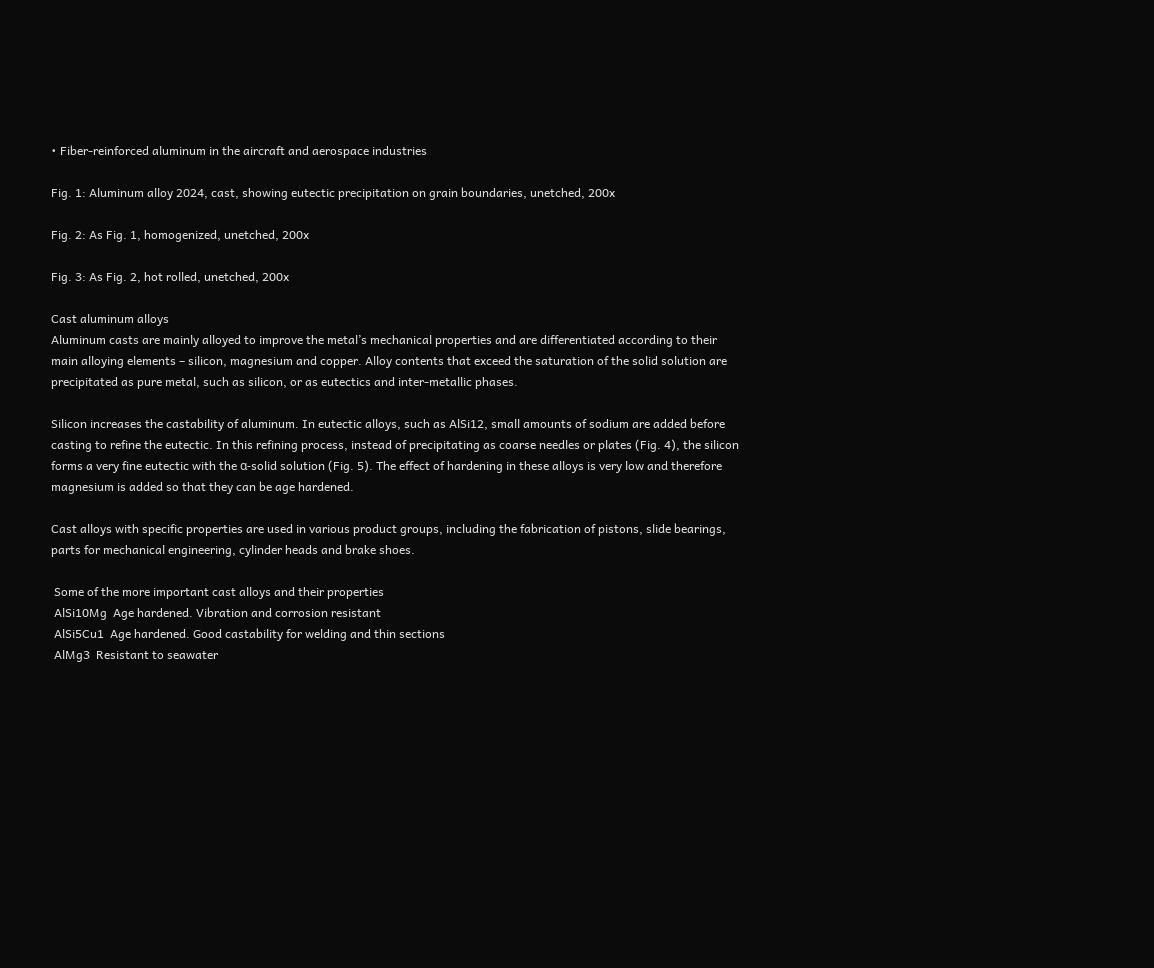• Fiber-reinforced aluminum in the aircraft and aerospace industries

Fig. 1: Aluminum alloy 2024, cast, showing eutectic precipitation on grain boundaries, unetched, 200x

Fig. 2: As Fig. 1, homogenized, unetched, 200x

Fig. 3: As Fig. 2, hot rolled, unetched, 200x

Cast aluminum alloys
Aluminum casts are mainly alloyed to improve the metal’s mechanical properties and are differentiated according to their main alloying elements – silicon, magnesium and copper. Alloy contents that exceed the saturation of the solid solution are precipitated as pure metal, such as silicon, or as eutectics and inter-metallic phases.

Silicon increases the castability of aluminum. In eutectic alloys, such as AlSi12, small amounts of sodium are added before casting to refine the eutectic. In this refining process, instead of precipitating as coarse needles or plates (Fig. 4), the silicon forms a very fine eutectic with the α-solid solution (Fig. 5). The effect of hardening in these alloys is very low and therefore magnesium is added so that they can be age hardened.

Cast alloys with specific properties are used in various product groups, including the fabrication of pistons, slide bearings, parts for mechanical engineering, cylinder heads and brake shoes.

 Some of the more important cast alloys and their properties
 AlSi10Mg  Age hardened. Vibration and corrosion resistant
 AlSi5Cu1  Age hardened. Good castability for welding and thin sections
 AlMg3  Resistant to seawater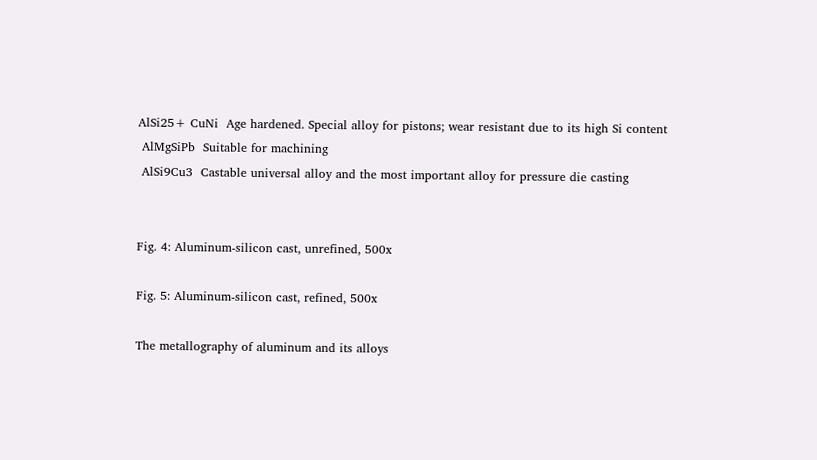AlSi25+ CuNi  Age hardened. Special alloy for pistons; wear resistant due to its high Si content
 AlMgSiPb  Suitable for machining
 AlSi9Cu3  Castable universal alloy and the most important alloy for pressure die casting


Fig. 4: Aluminum-silicon cast, unrefined, 500x

Fig. 5: Aluminum-silicon cast, refined, 500x

The metallography of aluminum and its alloys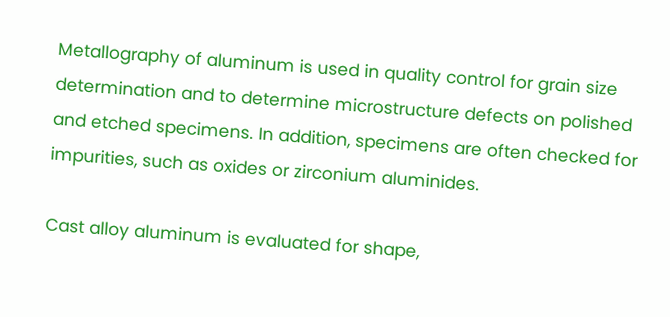Metallography of aluminum is used in quality control for grain size determination and to determine microstructure defects on polished and etched specimens. In addition, specimens are often checked for impurities, such as oxides or zirconium aluminides.

Cast alloy aluminum is evaluated for shape,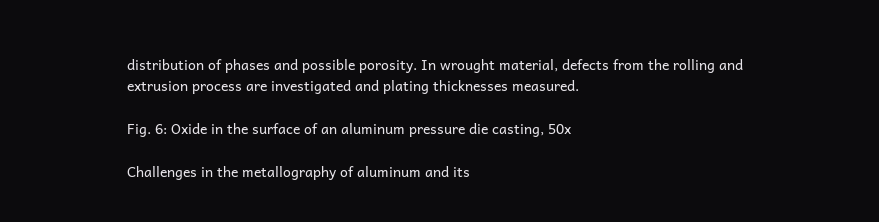distribution of phases and possible porosity. In wrought material, defects from the rolling and extrusion process are investigated and plating thicknesses measured.

Fig. 6: Oxide in the surface of an aluminum pressure die casting, 50x

Challenges in the metallography of aluminum and its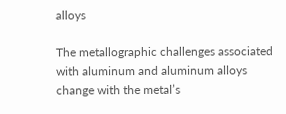alloys

The metallographic challenges associated with aluminum and aluminum alloys change with the metal’s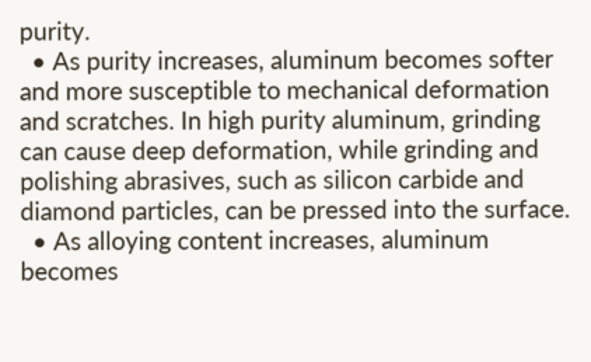purity.
  • As purity increases, aluminum becomes softer and more susceptible to mechanical deformation and scratches. In high purity aluminum, grinding can cause deep deformation, while grinding and polishing abrasives, such as silicon carbide and diamond particles, can be pressed into the surface.
  • As alloying content increases, aluminum becomes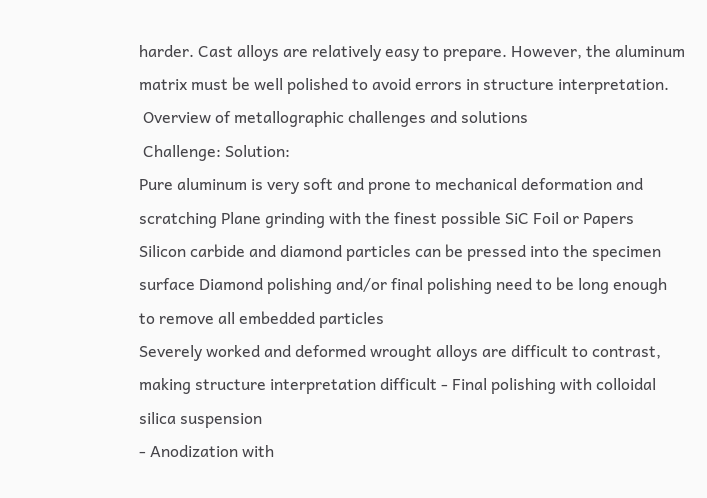harder. Cast alloys are relatively easy to prepare. However, the aluminum matrix must be well polished to avoid errors in structure interpretation.
 Overview of metallographic challenges and solutions
 Challenge: Solution:
Pure aluminum is very soft and prone to mechanical deformation and scratching Plane grinding with the finest possible SiC Foil or Papers
Silicon carbide and diamond particles can be pressed into the specimen surface Diamond polishing and/or final polishing need to be long enough to remove all embedded particles
Severely worked and deformed wrought alloys are difficult to contrast, making structure interpretation difficult - Final polishing with colloidal silica suspension
- Anodization with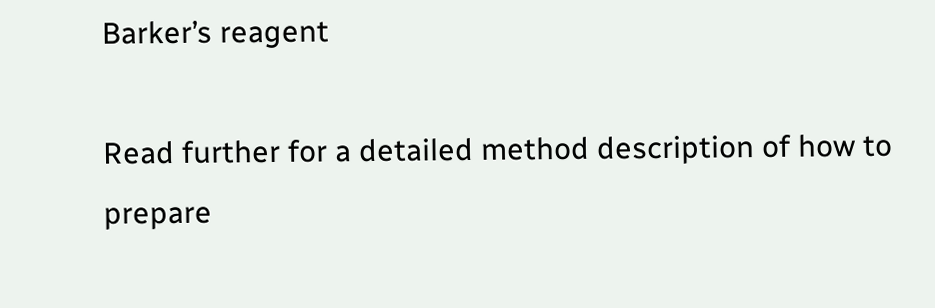Barker’s reagent

Read further for a detailed method description of how to prepare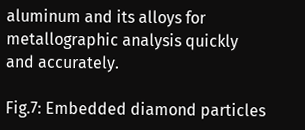aluminum and its alloys for metallographic analysis quickly and accurately.

Fig.7: Embedded diamond particles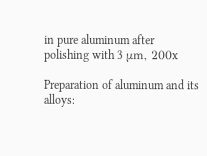in pure aluminum after polishing with 3 μm, 200x

Preparation of aluminum and its alloys: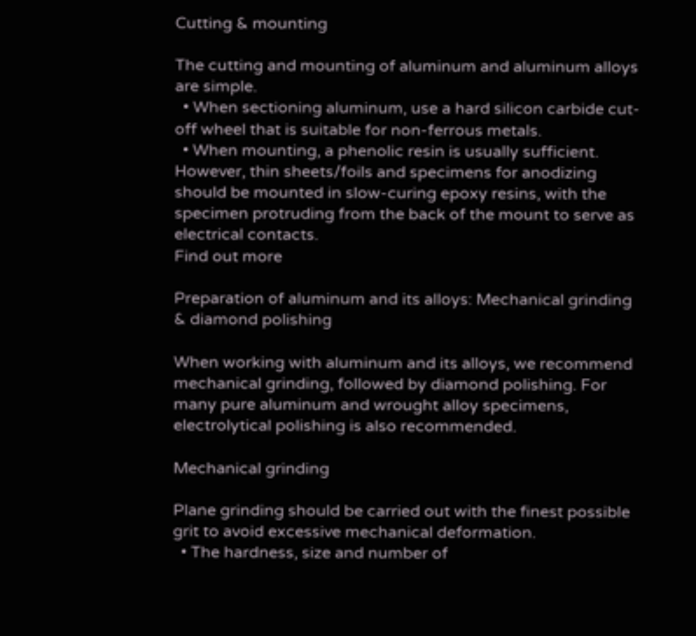Cutting & mounting

The cutting and mounting of aluminum and aluminum alloys are simple.
  • When sectioning aluminum, use a hard silicon carbide cut-off wheel that is suitable for non-ferrous metals.
  • When mounting, a phenolic resin is usually sufficient. However, thin sheets/foils and specimens for anodizing should be mounted in slow-curing epoxy resins, with the specimen protruding from the back of the mount to serve as electrical contacts.
Find out more

Preparation of aluminum and its alloys: Mechanical grinding & diamond polishing

When working with aluminum and its alloys, we recommend mechanical grinding, followed by diamond polishing. For many pure aluminum and wrought alloy specimens, electrolytical polishing is also recommended.

Mechanical grinding

Plane grinding should be carried out with the finest possible grit to avoid excessive mechanical deformation.
  • The hardness, size and number of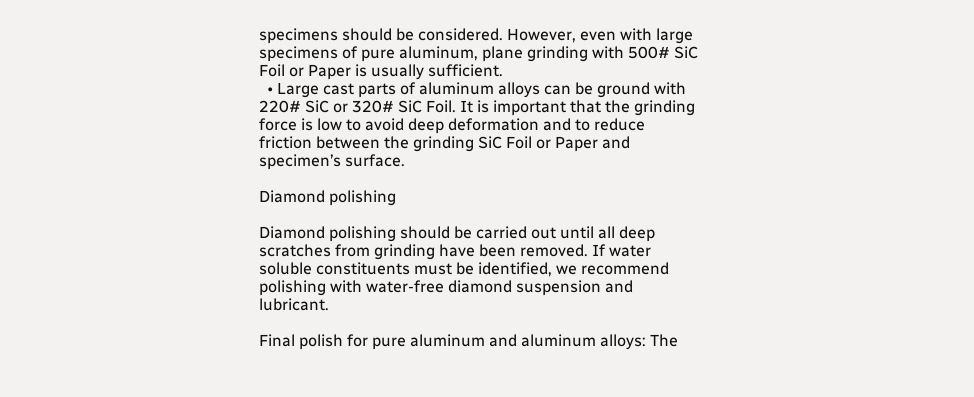specimens should be considered. However, even with large specimens of pure aluminum, plane grinding with 500# SiC Foil or Paper is usually sufficient.
  • Large cast parts of aluminum alloys can be ground with 220# SiC or 320# SiC Foil. It is important that the grinding force is low to avoid deep deformation and to reduce friction between the grinding SiC Foil or Paper and specimen’s surface.

Diamond polishing

Diamond polishing should be carried out until all deep scratches from grinding have been removed. If water soluble constituents must be identified, we recommend polishing with water-free diamond suspension and lubricant.

Final polish for pure aluminum and aluminum alloys: The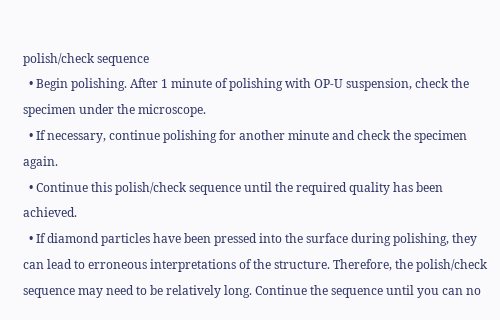polish/check sequence
  • Begin polishing. After 1 minute of polishing with OP-U suspension, check the specimen under the microscope.
  • If necessary, continue polishing for another minute and check the specimen again.
  • Continue this polish/check sequence until the required quality has been achieved.
  • If diamond particles have been pressed into the surface during polishing, they can lead to erroneous interpretations of the structure. Therefore, the polish/check sequence may need to be relatively long. Continue the sequence until you can no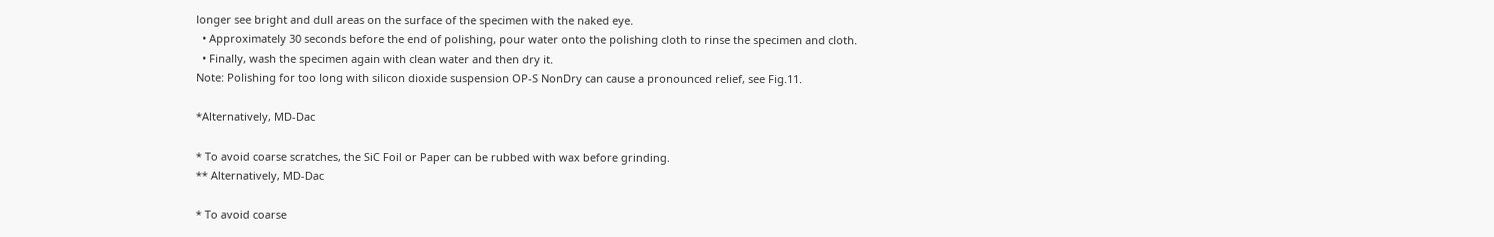longer see bright and dull areas on the surface of the specimen with the naked eye.
  • Approximately 30 seconds before the end of polishing, pour water onto the polishing cloth to rinse the specimen and cloth.
  • Finally, wash the specimen again with clean water and then dry it.
Note: Polishing for too long with silicon dioxide suspension OP-S NonDry can cause a pronounced relief, see Fig.11.

*Alternatively, MD-Dac

* To avoid coarse scratches, the SiC Foil or Paper can be rubbed with wax before grinding.
** Alternatively, MD-Dac

* To avoid coarse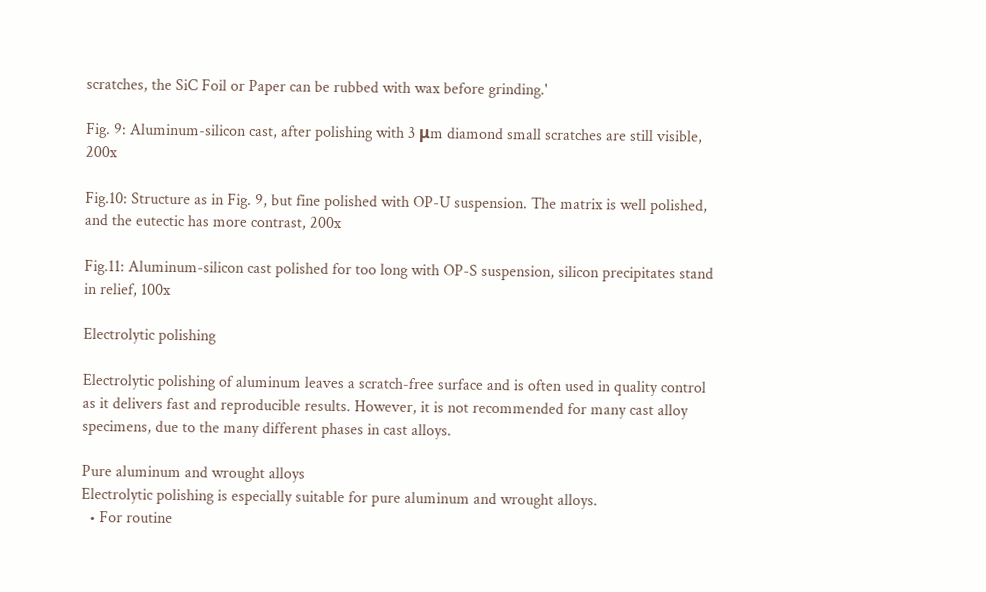scratches, the SiC Foil or Paper can be rubbed with wax before grinding.'

Fig. 9: Aluminum-silicon cast, after polishing with 3 μm diamond small scratches are still visible, 200x

Fig.10: Structure as in Fig. 9, but fine polished with OP-U suspension. The matrix is well polished, and the eutectic has more contrast, 200x

Fig.11: Aluminum-silicon cast polished for too long with OP-S suspension, silicon precipitates stand in relief, 100x

Electrolytic polishing

Electrolytic polishing of aluminum leaves a scratch-free surface and is often used in quality control as it delivers fast and reproducible results. However, it is not recommended for many cast alloy specimens, due to the many different phases in cast alloys.

Pure aluminum and wrought alloys
Electrolytic polishing is especially suitable for pure aluminum and wrought alloys.
  • For routine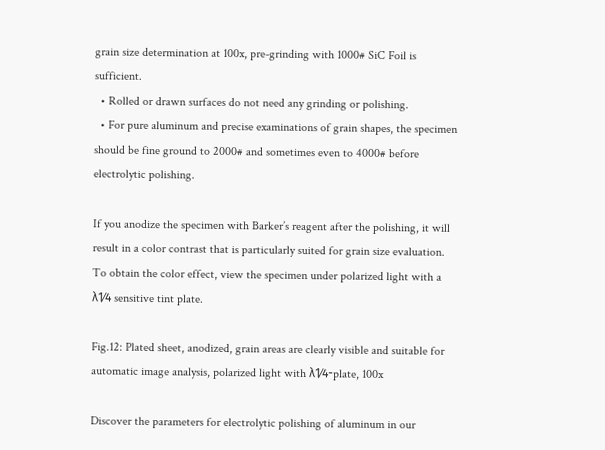grain size determination at 100x, pre-grinding with 1000# SiC Foil is sufficient.
  • Rolled or drawn surfaces do not need any grinding or polishing.
  • For pure aluminum and precise examinations of grain shapes, the specimen should be fine ground to 2000# and sometimes even to 4000# before electrolytic polishing.

If you anodize the specimen with Barker’s reagent after the polishing, it will result in a color contrast that is particularly suited for grain size evaluation. To obtain the color effect, view the specimen under polarized light with a λ1⁄4 sensitive tint plate.

Fig.12: Plated sheet, anodized, grain areas are clearly visible and suitable for automatic image analysis, polarized light with λ1⁄4-plate, 100x

Discover the parameters for electrolytic polishing of aluminum in our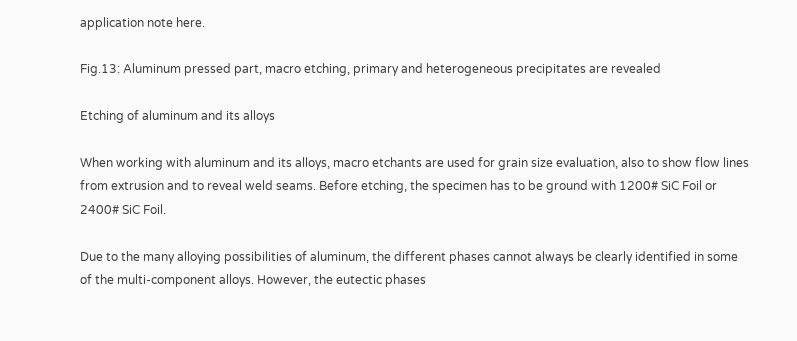application note here.

Fig.13: Aluminum pressed part, macro etching, primary and heterogeneous precipitates are revealed

Etching of aluminum and its alloys

When working with aluminum and its alloys, macro etchants are used for grain size evaluation, also to show flow lines from extrusion and to reveal weld seams. Before etching, the specimen has to be ground with 1200# SiC Foil or 2400# SiC Foil.

Due to the many alloying possibilities of aluminum, the different phases cannot always be clearly identified in some of the multi-component alloys. However, the eutectic phases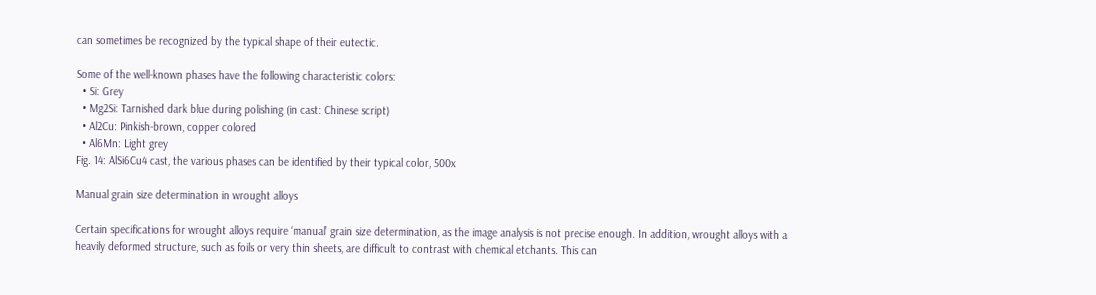can sometimes be recognized by the typical shape of their eutectic.

Some of the well-known phases have the following characteristic colors:
  • Si: Grey
  • Mg2Si: Tarnished dark blue during polishing (in cast: Chinese script)
  • Al2Cu: Pinkish-brown, copper colored
  • Al6Mn: Light grey
Fig. 14: AlSi6Cu4 cast, the various phases can be identified by their typical color, 500x

Manual grain size determination in wrought alloys

Certain specifications for wrought alloys require ‘manual’ grain size determination, as the image analysis is not precise enough. In addition, wrought alloys with a heavily deformed structure, such as foils or very thin sheets, are difficult to contrast with chemical etchants. This can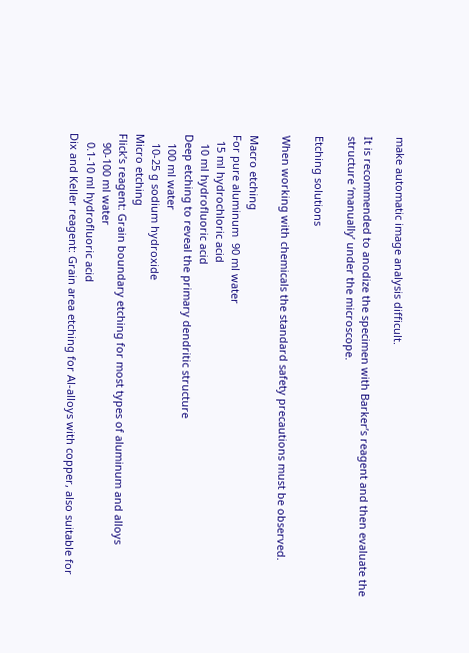make automatic image analysis difficult.

It is recommended to anodize the specimen with Barker’s reagent and then evaluate the structure ‘manually’ under the microscope.

Etching solutions

When working with chemicals the standard safety precautions must be observed.

Macro etching
For pure aluminum  90 ml water
  15 ml hydrochloric acid
   10 ml hydrofluoric acid
Deep etching to reveal the primary dendritic structure
   100 ml water
   10-25 g sodium hydroxide
Micro etching
Flick’s reagent: Grain boundary etching for most types of aluminum and alloys
   90-100 ml water
   0.1-10 ml hydrofluoric acid
Dix and Keller reagent: Grain area etching for Al-alloys with copper, also suitable for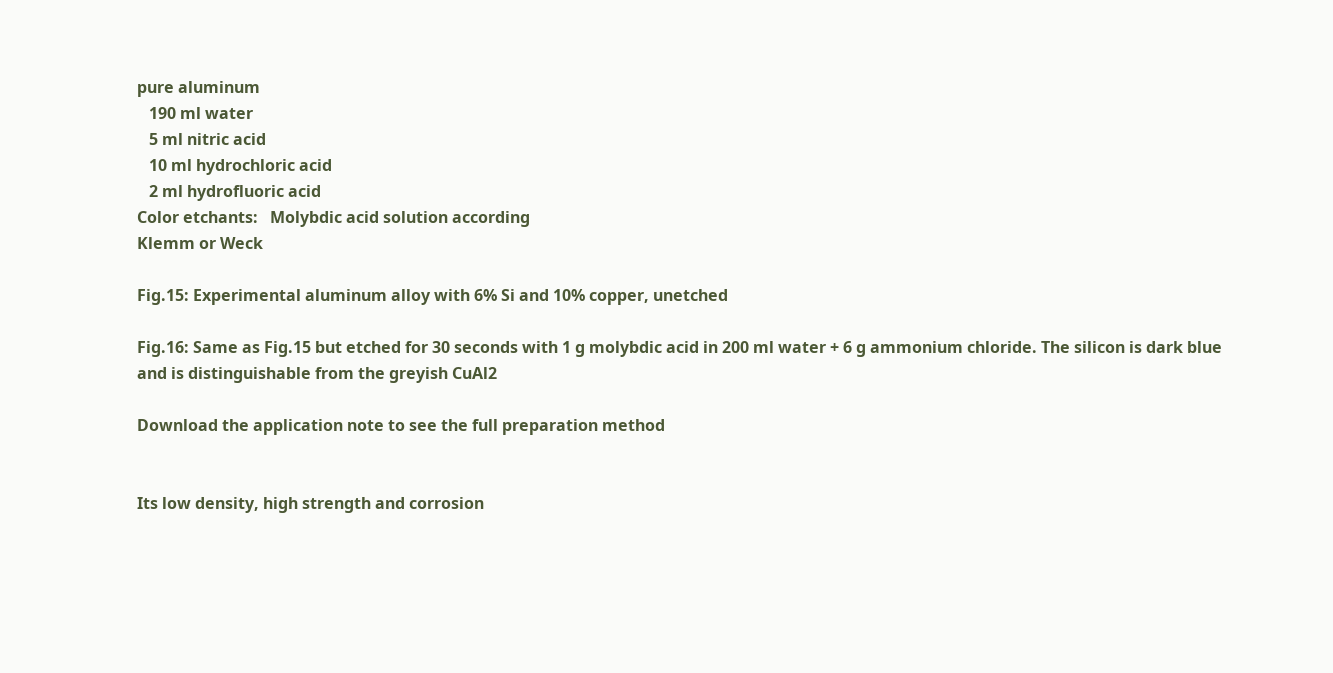pure aluminum
   190 ml water
   5 ml nitric acid
   10 ml hydrochloric acid
   2 ml hydrofluoric acid
Color etchants:   Molybdic acid solution according
Klemm or Weck

Fig.15: Experimental aluminum alloy with 6% Si and 10% copper, unetched

Fig.16: Same as Fig.15 but etched for 30 seconds with 1 g molybdic acid in 200 ml water + 6 g ammonium chloride. The silicon is dark blue and is distinguishable from the greyish CuAl2

Download the application note to see the full preparation method


Its low density, high strength and corrosion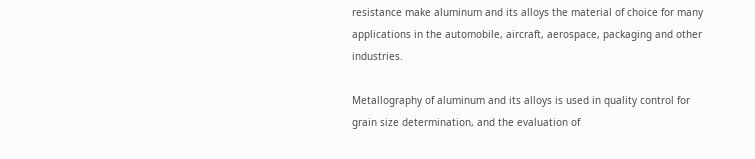resistance make aluminum and its alloys the material of choice for many applications in the automobile, aircraft, aerospace, packaging and other industries.

Metallography of aluminum and its alloys is used in quality control for grain size determination, and the evaluation of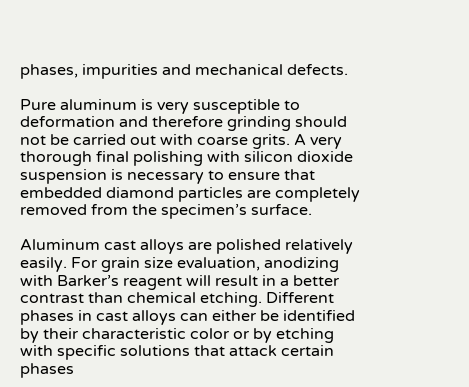phases, impurities and mechanical defects.

Pure aluminum is very susceptible to deformation and therefore grinding should not be carried out with coarse grits. A very thorough final polishing with silicon dioxide suspension is necessary to ensure that embedded diamond particles are completely removed from the specimen’s surface.

Aluminum cast alloys are polished relatively easily. For grain size evaluation, anodizing with Barker’s reagent will result in a better contrast than chemical etching. Different phases in cast alloys can either be identified by their characteristic color or by etching with specific solutions that attack certain phases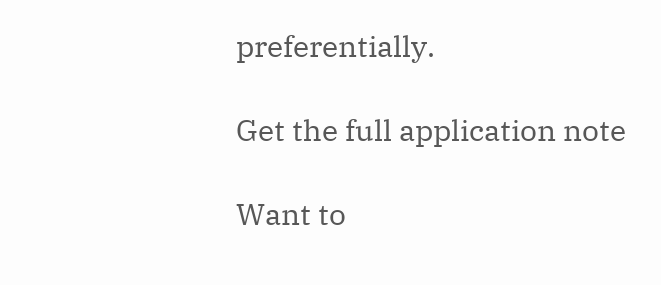preferentially.

Get the full application note

Want to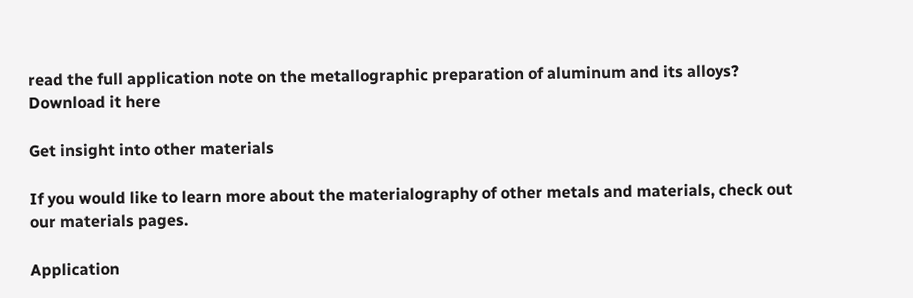read the full application note on the metallographic preparation of aluminum and its alloys? Download it here

Get insight into other materials

If you would like to learn more about the materialography of other metals and materials, check out our materials pages.

Application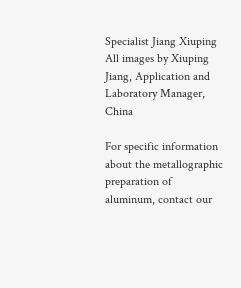Specialist Jiang Xiuping
All images by Xiuping Jiang, Application and Laboratory Manager, China

For specific information about the metallographic preparation of aluminum, contact our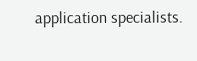application specialists.